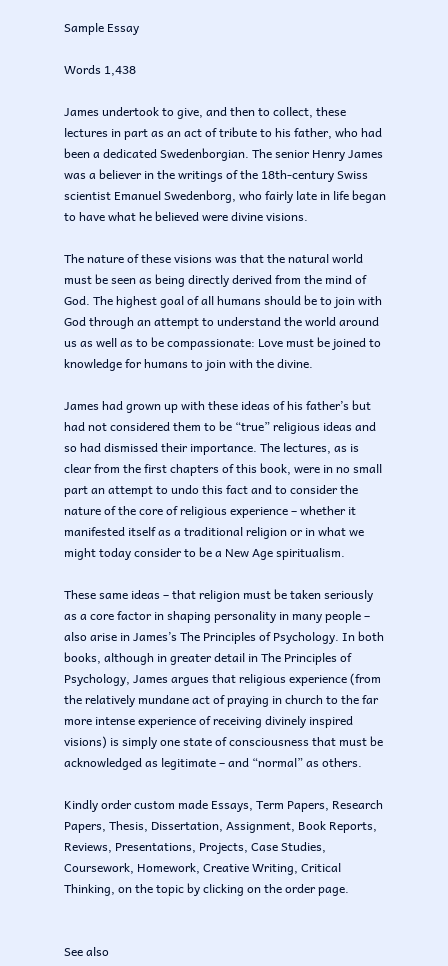Sample Essay

Words 1,438

James undertook to give, and then to collect, these lectures in part as an act of tribute to his father, who had been a dedicated Swedenborgian. The senior Henry James was a believer in the writings of the 18th-century Swiss scientist Emanuel Swedenborg, who fairly late in life began to have what he believed were divine visions.

The nature of these visions was that the natural world must be seen as being directly derived from the mind of God. The highest goal of all humans should be to join with God through an attempt to understand the world around us as well as to be compassionate: Love must be joined to knowledge for humans to join with the divine.

James had grown up with these ideas of his father’s but had not considered them to be “true” religious ideas and so had dismissed their importance. The lectures, as is clear from the first chapters of this book, were in no small part an attempt to undo this fact and to consider the nature of the core of religious experience – whether it manifested itself as a traditional religion or in what we might today consider to be a New Age spiritualism.

These same ideas – that religion must be taken seriously as a core factor in shaping personality in many people – also arise in James’s The Principles of Psychology. In both books, although in greater detail in The Principles of Psychology, James argues that religious experience (from the relatively mundane act of praying in church to the far more intense experience of receiving divinely inspired visions) is simply one state of consciousness that must be acknowledged as legitimate – and “normal” as others.

Kindly order custom made Essays, Term Papers, Research Papers, Thesis, Dissertation, Assignment, Book Reports, Reviews, Presentations, Projects, Case Studies, Coursework, Homework, Creative Writing, Critical Thinking, on the topic by clicking on the order page.


See also